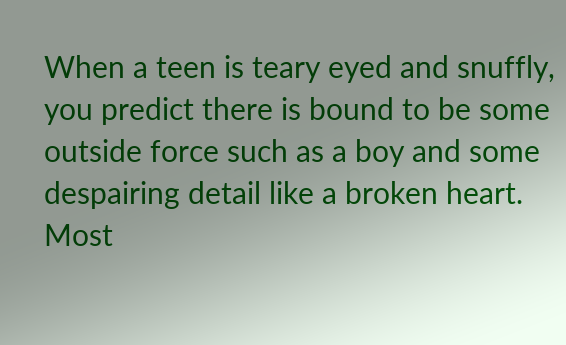When a teen is teary eyed and snuffly, you predict there is bound to be some outside force such as a boy and some despairing detail like a broken heart. Most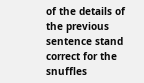of the details of the previous sentence stand correct for the snuffles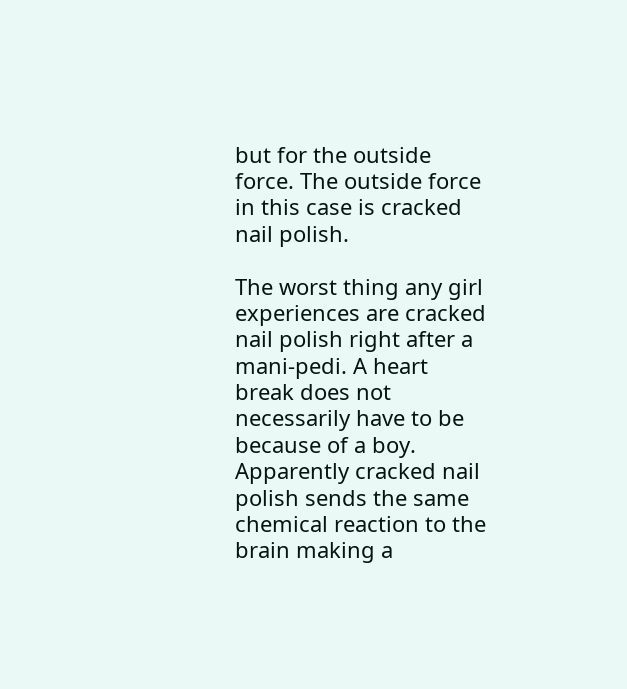but for the outside force. The outside force in this case is cracked nail polish.

The worst thing any girl experiences are cracked nail polish right after a mani-pedi. A heart break does not necessarily have to be because of a boy. Apparently cracked nail polish sends the same chemical reaction to the brain making a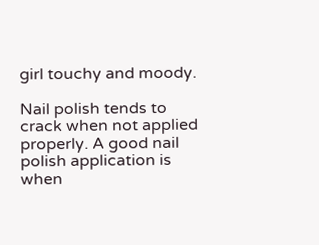girl touchy and moody.

Nail polish tends to crack when not applied properly. A good nail polish application is when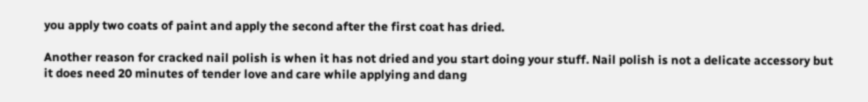you apply two coats of paint and apply the second after the first coat has dried.

Another reason for cracked nail polish is when it has not dried and you start doing your stuff. Nail polish is not a delicate accessory but it does need 20 minutes of tender love and care while applying and dang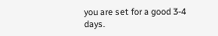you are set for a good 3-4 days.